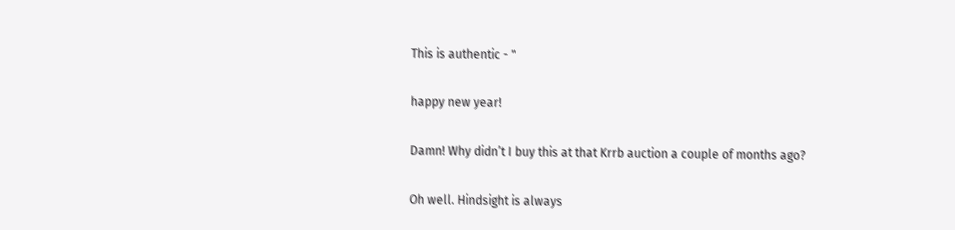This is authentic - "

happy new year!

Damn! Why didn’t I buy this at that Krrb auction a couple of months ago?

Oh well. Hindsight is always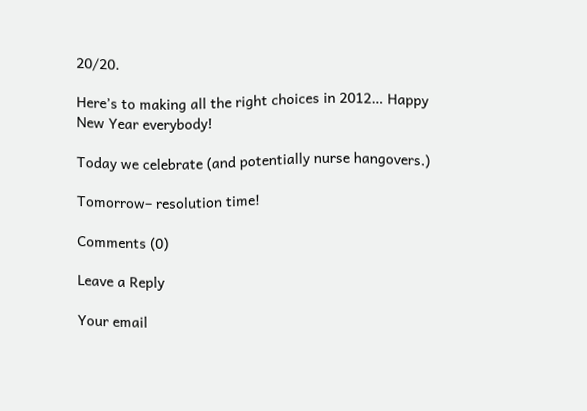20/20.

Here’s to making all the right choices in 2012… Happy New Year everybody!

Today we celebrate (and potentially nurse hangovers.)

Tomorrow– resolution time!

Comments (0)

Leave a Reply

Your email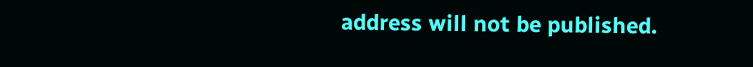address will not be published.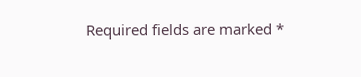Required fields are marked *